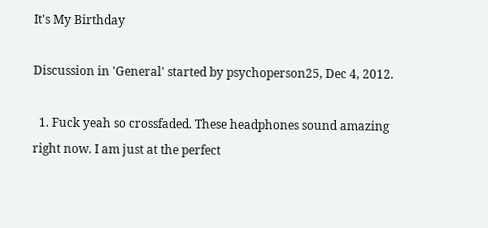It's My Birthday

Discussion in 'General' started by psychoperson25, Dec 4, 2012.

  1. Fuck yeah so crossfaded. These headphones sound amazing right now. I am just at the perfect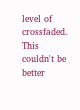level of crossfaded. This couldn't be better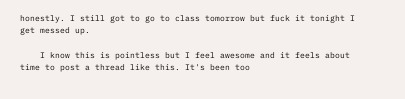honestly. I still got to go to class tomorrow but fuck it tonight I get messed up.

    I know this is pointless but I feel awesome and it feels about time to post a thread like this. It's been too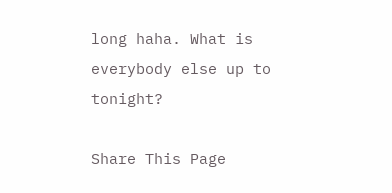long haha. What is everybody else up to tonight?

Share This Page